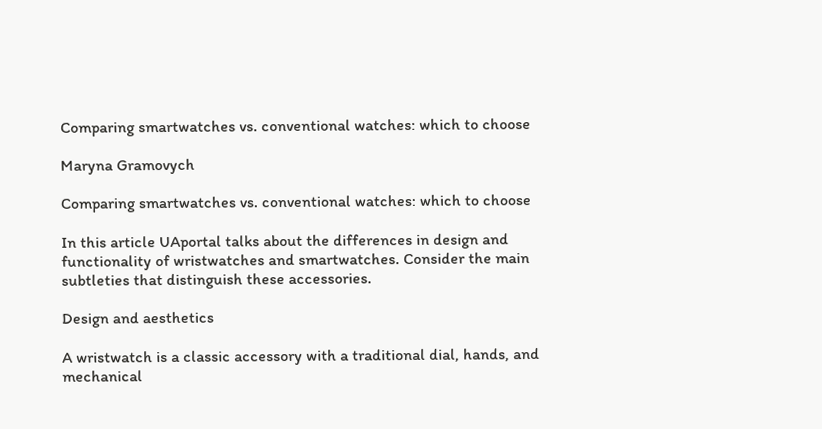Comparing smartwatches vs. conventional watches: which to choose

Maryna Gramovych

Comparing smartwatches vs. conventional watches: which to choose

In this article UAportal talks about the differences in design and functionality of wristwatches and smartwatches. Consider the main subtleties that distinguish these accessories.

Design and aesthetics

A wristwatch is a classic accessory with a traditional dial, hands, and mechanical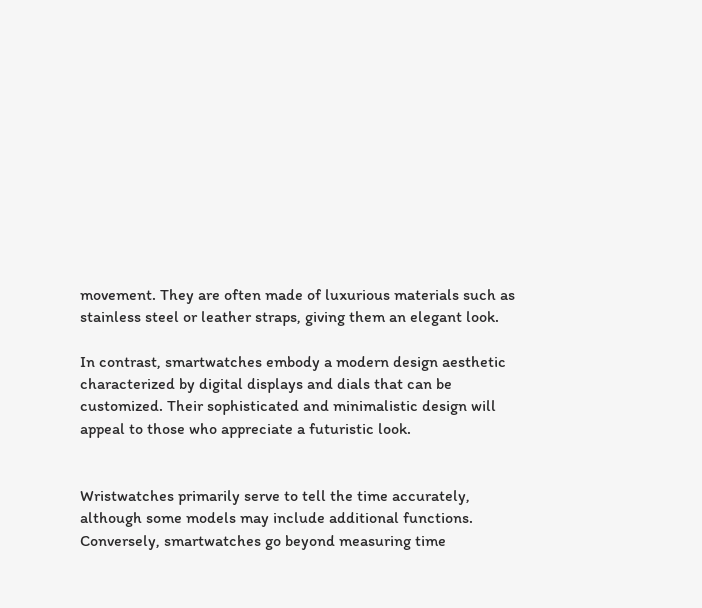movement. They are often made of luxurious materials such as stainless steel or leather straps, giving them an elegant look.

In contrast, smartwatches embody a modern design aesthetic characterized by digital displays and dials that can be customized. Their sophisticated and minimalistic design will appeal to those who appreciate a futuristic look.


Wristwatches primarily serve to tell the time accurately, although some models may include additional functions. Conversely, smartwatches go beyond measuring time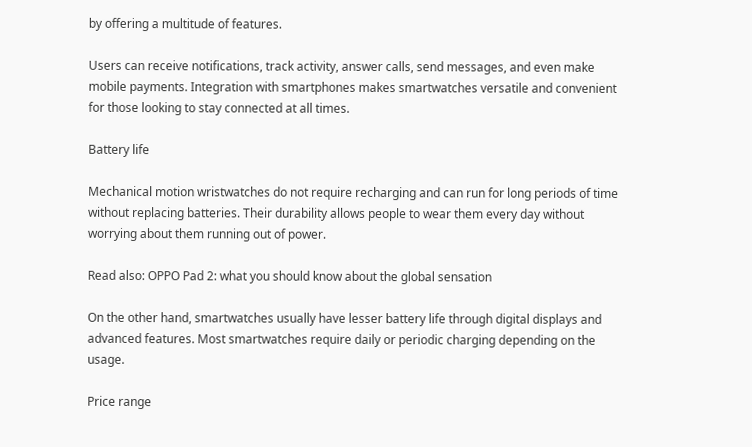by offering a multitude of features.

Users can receive notifications, track activity, answer calls, send messages, and even make mobile payments. Integration with smartphones makes smartwatches versatile and convenient for those looking to stay connected at all times.

Battery life

Mechanical motion wristwatches do not require recharging and can run for long periods of time without replacing batteries. Their durability allows people to wear them every day without worrying about them running out of power.

Read also: OPPO Pad 2: what you should know about the global sensation

On the other hand, smartwatches usually have lesser battery life through digital displays and advanced features. Most smartwatches require daily or periodic charging depending on the usage.

Price range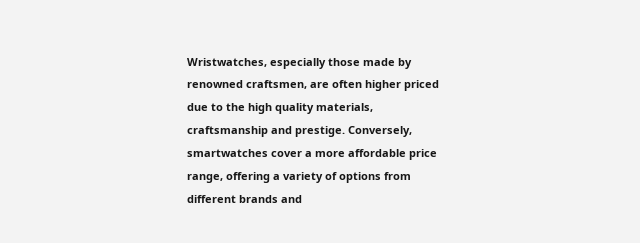Wristwatches, especially those made by renowned craftsmen, are often higher priced due to the high quality materials, craftsmanship and prestige. Conversely, smartwatches cover a more affordable price range, offering a variety of options from different brands and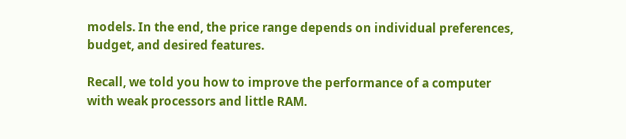models. In the end, the price range depends on individual preferences, budget, and desired features.

Recall, we told you how to improve the performance of a computer with weak processors and little RAM.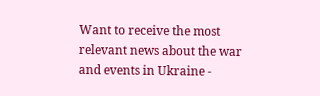Want to receive the most relevant news about the war and events in Ukraine -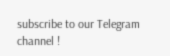subscribe to our Telegram channel !